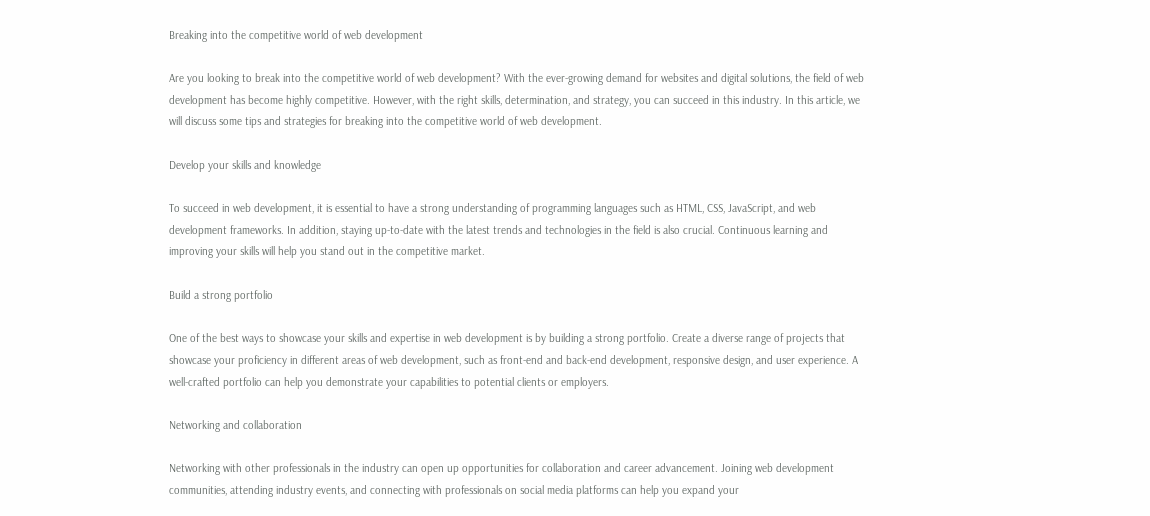Breaking into the competitive world of web development

Are you looking to break into the competitive world of web development? With the ever-growing demand for websites and digital solutions, the field of web development has become highly competitive. However, with the right skills, determination, and strategy, you can succeed in this industry. In this article, we will discuss some tips and strategies for breaking into the competitive world of web development.

Develop your skills and knowledge

To succeed in web development, it is essential to have a strong understanding of programming languages such as HTML, CSS, JavaScript, and web development frameworks. In addition, staying up-to-date with the latest trends and technologies in the field is also crucial. Continuous learning and improving your skills will help you stand out in the competitive market.

Build a strong portfolio

One of the best ways to showcase your skills and expertise in web development is by building a strong portfolio. Create a diverse range of projects that showcase your proficiency in different areas of web development, such as front-end and back-end development, responsive design, and user experience. A well-crafted portfolio can help you demonstrate your capabilities to potential clients or employers.

Networking and collaboration

Networking with other professionals in the industry can open up opportunities for collaboration and career advancement. Joining web development communities, attending industry events, and connecting with professionals on social media platforms can help you expand your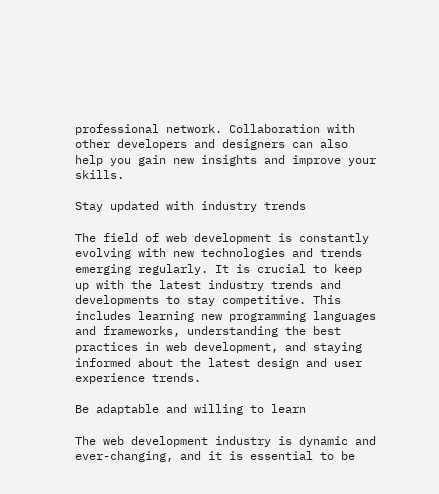professional network. Collaboration with other developers and designers can also help you gain new insights and improve your skills.

Stay updated with industry trends

The field of web development is constantly evolving with new technologies and trends emerging regularly. It is crucial to keep up with the latest industry trends and developments to stay competitive. This includes learning new programming languages and frameworks, understanding the best practices in web development, and staying informed about the latest design and user experience trends.

Be adaptable and willing to learn

The web development industry is dynamic and ever-changing, and it is essential to be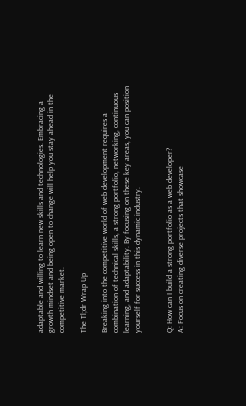adaptable and willing to learn new skills and technologies. Embracing a growth mindset and being open to change will help you stay ahead in the competitive market.

The Tl;dr Wrap Up

Breaking into the competitive world of web development requires a combination of technical skills, a strong portfolio, networking, continuous learning, and adaptability. By focusing on these key areas, you can position yourself for success in this dynamic industry.


Q: How can I build a strong portfolio as a web developer?
A: Focus on creating diverse projects that showcase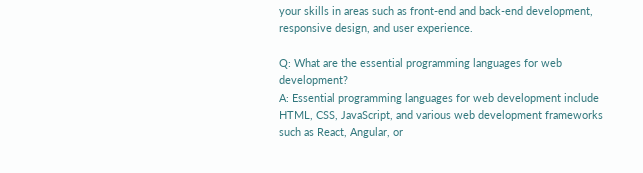your skills in areas such as front-end and back-end development, responsive design, and user experience.

Q: What are the essential programming languages for web development?
A: Essential programming languages for web development include HTML, CSS, JavaScript, and various web development frameworks such as React, Angular, or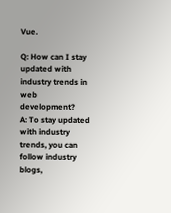Vue.

Q: How can I stay updated with industry trends in web development?
A: To stay updated with industry trends, you can follow industry blogs,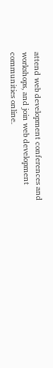attend web development conferences and workshops, and join web development communities online.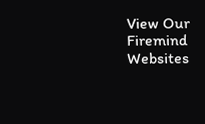View Our Firemind Websites